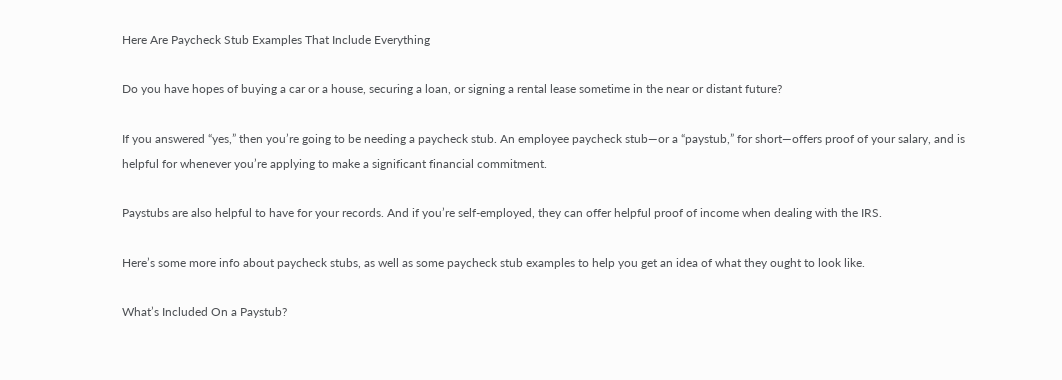Here Are Paycheck Stub Examples That Include Everything

Do you have hopes of buying a car or a house, securing a loan, or signing a rental lease sometime in the near or distant future?

If you answered “yes,” then you’re going to be needing a paycheck stub. An employee paycheck stub—or a “paystub,” for short—offers proof of your salary, and is helpful for whenever you’re applying to make a significant financial commitment.

Paystubs are also helpful to have for your records. And if you’re self-employed, they can offer helpful proof of income when dealing with the IRS.

Here’s some more info about paycheck stubs, as well as some paycheck stub examples to help you get an idea of what they ought to look like.

What’s Included On a Paystub?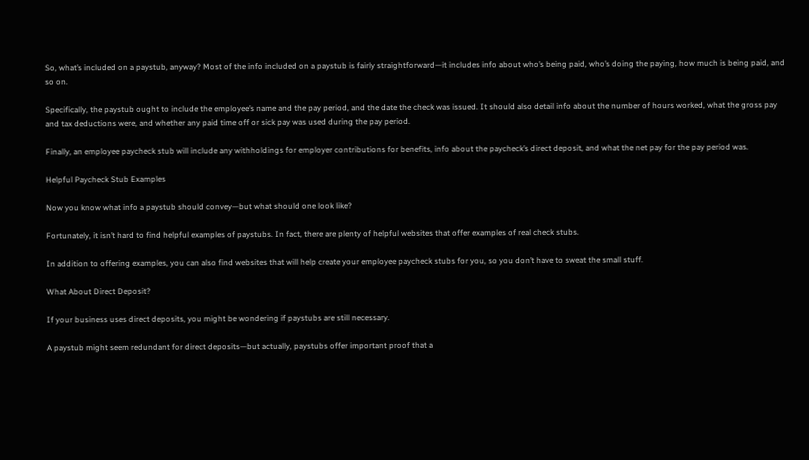So, what’s included on a paystub, anyway? Most of the info included on a paystub is fairly straightforward—it includes info about who’s being paid, who’s doing the paying, how much is being paid, and so on.

Specifically, the paystub ought to include the employee’s name and the pay period, and the date the check was issued. It should also detail info about the number of hours worked, what the gross pay and tax deductions were, and whether any paid time off or sick pay was used during the pay period.

Finally, an employee paycheck stub will include any withholdings for employer contributions for benefits, info about the paycheck’s direct deposit, and what the net pay for the pay period was.

Helpful Paycheck Stub Examples

Now you know what info a paystub should convey—but what should one look like?

Fortunately, it isn’t hard to find helpful examples of paystubs. In fact, there are plenty of helpful websites that offer examples of real check stubs.

In addition to offering examples, you can also find websites that will help create your employee paycheck stubs for you, so you don’t have to sweat the small stuff.

What About Direct Deposit?

If your business uses direct deposits, you might be wondering if paystubs are still necessary.

A paystub might seem redundant for direct deposits—but actually, paystubs offer important proof that a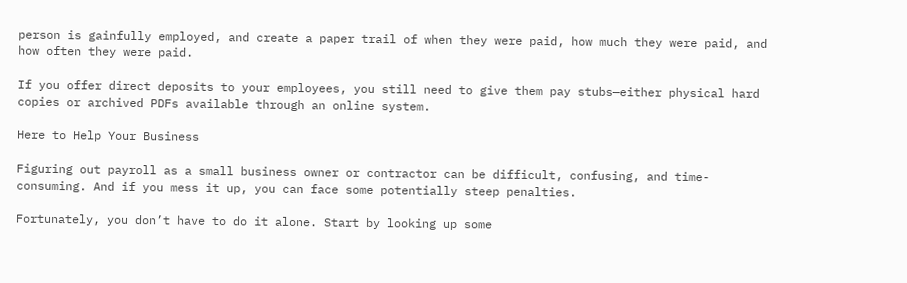person is gainfully employed, and create a paper trail of when they were paid, how much they were paid, and how often they were paid.

If you offer direct deposits to your employees, you still need to give them pay stubs—either physical hard copies or archived PDFs available through an online system.

Here to Help Your Business

Figuring out payroll as a small business owner or contractor can be difficult, confusing, and time-consuming. And if you mess it up, you can face some potentially steep penalties.

Fortunately, you don’t have to do it alone. Start by looking up some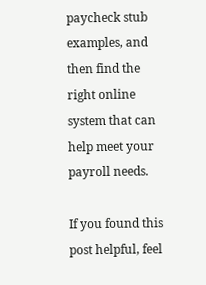paycheck stub examples, and then find the right online system that can help meet your payroll needs.

If you found this post helpful, feel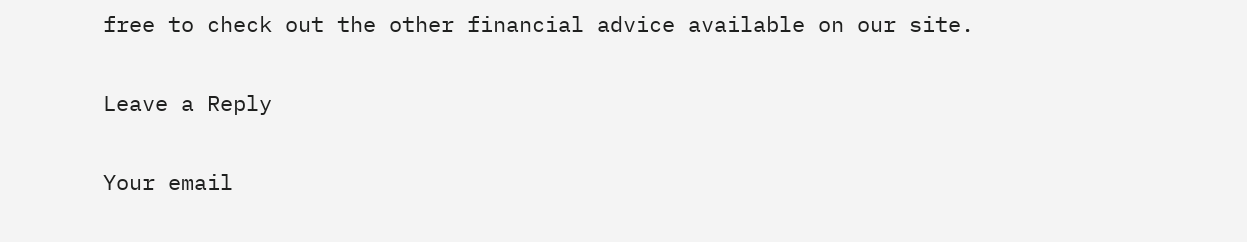free to check out the other financial advice available on our site.

Leave a Reply

Your email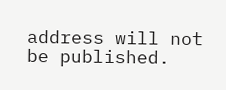address will not be published.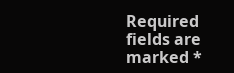Required fields are marked *